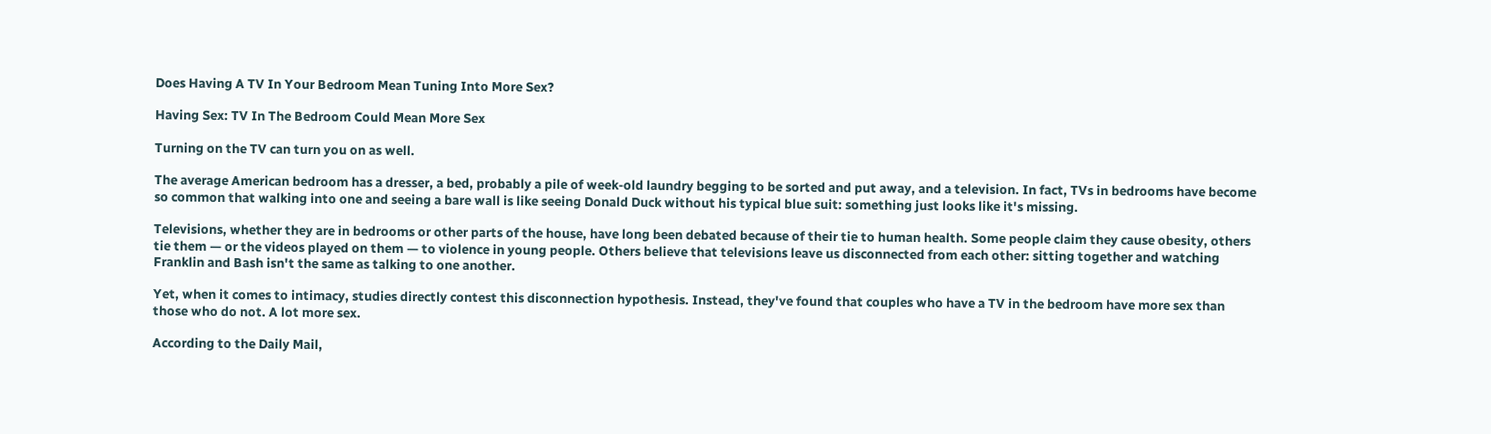Does Having A TV In Your Bedroom Mean Tuning Into More Sex?

Having Sex: TV In The Bedroom Could Mean More Sex

Turning on the TV can turn you on as well.

The average American bedroom has a dresser, a bed, probably a pile of week-old laundry begging to be sorted and put away, and a television. In fact, TVs in bedrooms have become so common that walking into one and seeing a bare wall is like seeing Donald Duck without his typical blue suit: something just looks like it's missing.

Televisions, whether they are in bedrooms or other parts of the house, have long been debated because of their tie to human health. Some people claim they cause obesity, others tie them — or the videos played on them — to violence in young people. Others believe that televisions leave us disconnected from each other: sitting together and watching Franklin and Bash isn't the same as talking to one another.

Yet, when it comes to intimacy, studies directly contest this disconnection hypothesis. Instead, they've found that couples who have a TV in the bedroom have more sex than those who do not. A lot more sex.

According to the Daily Mail,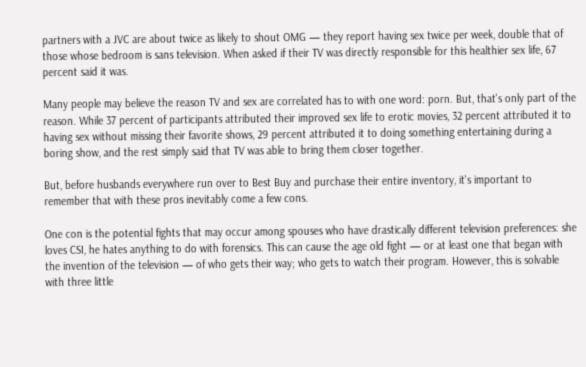partners with a JVC are about twice as likely to shout OMG — they report having sex twice per week, double that of those whose bedroom is sans television. When asked if their TV was directly responsible for this healthier sex life, 67 percent said it was.

Many people may believe the reason TV and sex are correlated has to with one word: porn. But, that's only part of the reason. While 37 percent of participants attributed their improved sex life to erotic movies, 32 percent attributed it to having sex without missing their favorite shows, 29 percent attributed it to doing something entertaining during a boring show, and the rest simply said that TV was able to bring them closer together.

But, before husbands everywhere run over to Best Buy and purchase their entire inventory, it's important to remember that with these pros inevitably come a few cons.

One con is the potential fights that may occur among spouses who have drastically different television preferences: she loves CSI, he hates anything to do with forensics. This can cause the age old fight — or at least one that began with the invention of the television — of who gets their way; who gets to watch their program. However, this is solvable with three little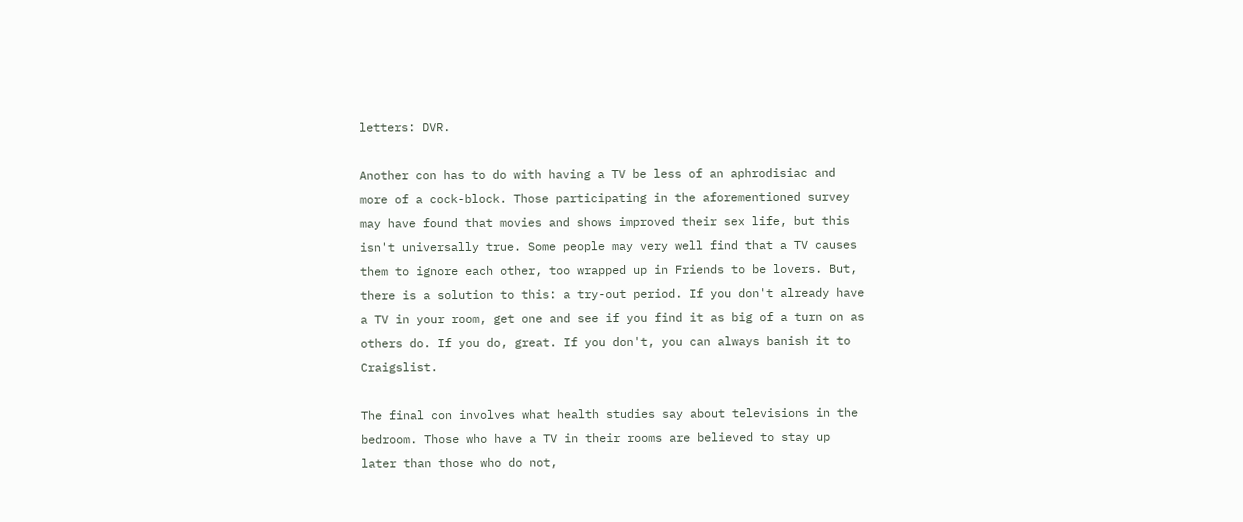letters: DVR.

Another con has to do with having a TV be less of an aphrodisiac and more of a cock-block. Those participating in the aforementioned survey may have found that movies and shows improved their sex life, but this isn't universally true. Some people may very well find that a TV causes them to ignore each other, too wrapped up in Friends to be lovers. But, there is a solution to this: a try-out period. If you don't already have a TV in your room, get one and see if you find it as big of a turn on as others do. If you do, great. If you don't, you can always banish it to Craigslist.

The final con involves what health studies say about televisions in the bedroom. Those who have a TV in their rooms are believed to stay up later than those who do not,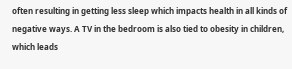often resulting in getting less sleep which impacts health in all kinds of negative ways. A TV in the bedroom is also tied to obesity in children, which leads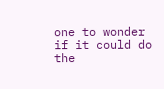one to wonder if it could do the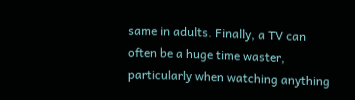same in adults. Finally, a TV can often be a huge time waster, particularly when watching anything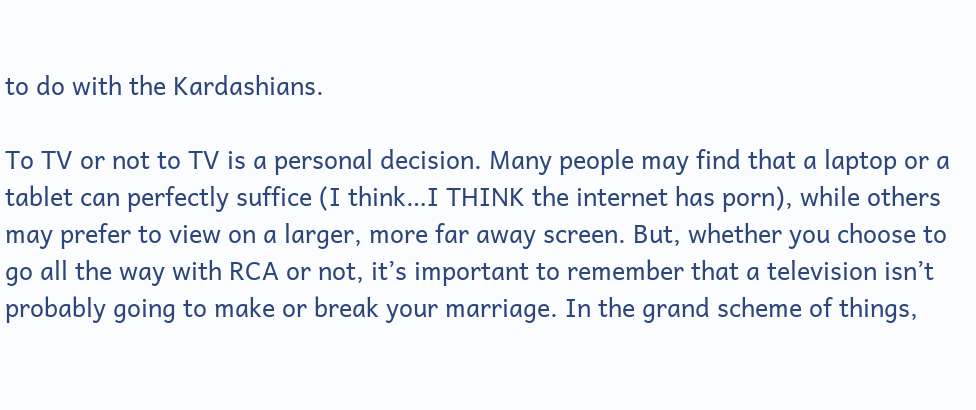to do with the Kardashians.

To TV or not to TV is a personal decision. Many people may find that a laptop or a tablet can perfectly suffice (I think…I THINK the internet has porn), while others may prefer to view on a larger, more far away screen. But, whether you choose to go all the way with RCA or not, it’s important to remember that a television isn’t probably going to make or break your marriage. In the grand scheme of things,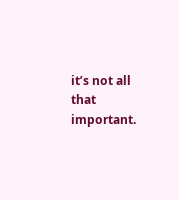it’s not all that important.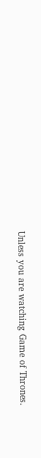Unless you are watching Game of Thrones.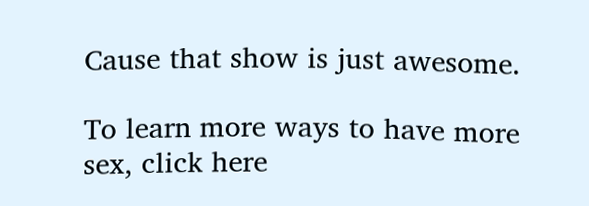Cause that show is just awesome.

To learn more ways to have more sex, click here